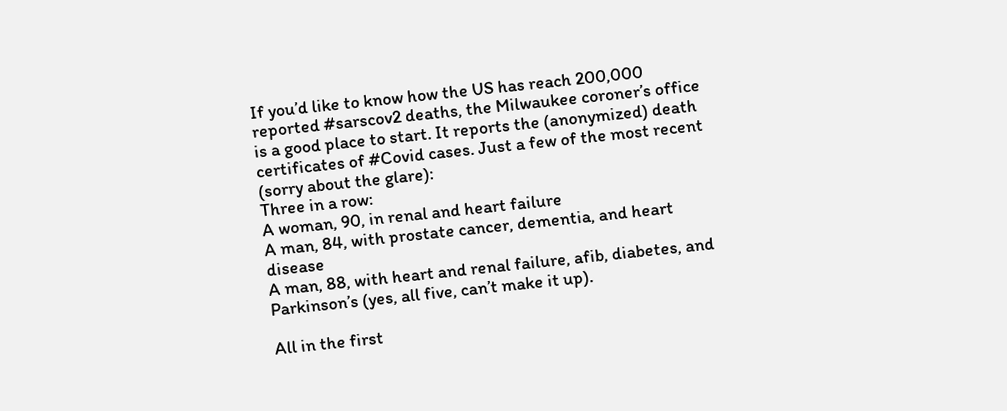If you’d like to know how the US has reach 200,000 reported #sarscov2 deaths, the Milwaukee coroner’s office is a good place to start. It reports the (anonymized) death certificates of #Covid cases. Just a few of the most recent (sorry about the glare):
Three in a row:
A woman, 90, in renal and heart failure
A man, 84, with prostate cancer, dementia, and heart disease
A man, 88, with heart and renal failure, afib, diabetes, and Parkinson’s (yes, all five, can’t make it up).

All in the first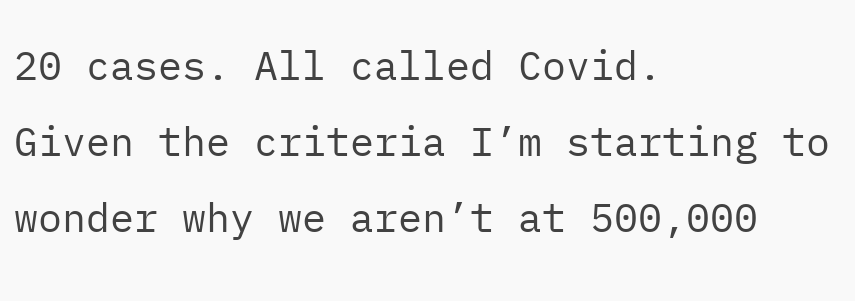20 cases. All called Covid.
Given the criteria I’m starting to wonder why we aren’t at 500,000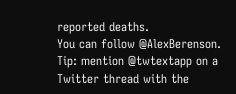reported deaths.
You can follow @AlexBerenson.
Tip: mention @twtextapp on a Twitter thread with the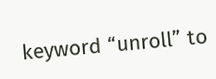keyword “unroll” to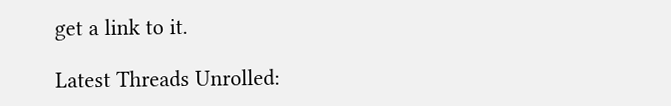get a link to it.

Latest Threads Unrolled: